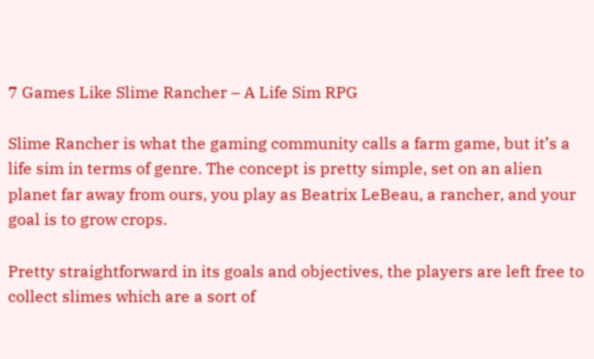7 Games Like Slime Rancher – A Life Sim RPG

Slime Rancher is what the gaming community calls a farm game, but it’s a life sim in terms of genre. The concept is pretty simple, set on an alien planet far away from ours, you play as Beatrix LeBeau, a rancher, and your goal is to grow crops.

Pretty straightforward in its goals and objectives, the players are left free to collect slimes which are a sort of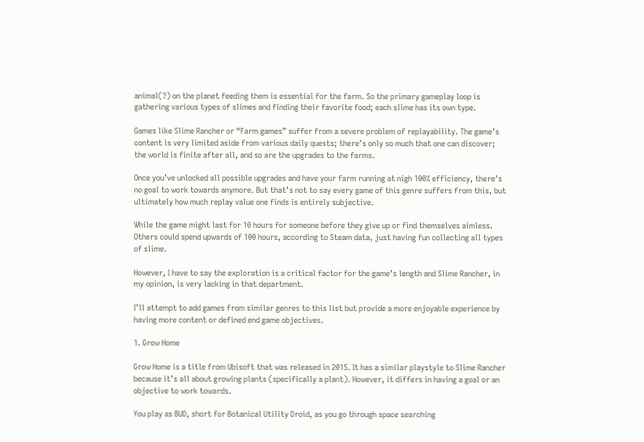animal(?) on the planet feeding them is essential for the farm. So the primary gameplay loop is gathering various types of slimes and finding their favorite food; each slime has its own type.

Games like Slime Rancher or “Farm games” suffer from a severe problem of replayability. The game’s content is very limited aside from various daily quests; there’s only so much that one can discover; the world is finite after all, and so are the upgrades to the farms.

Once you’ve unlocked all possible upgrades and have your farm running at nigh 100% efficiency, there’s no goal to work towards anymore. But that’s not to say every game of this genre suffers from this, but ultimately how much replay value one finds is entirely subjective.

While the game might last for 10 hours for someone before they give up or find themselves aimless. Others could spend upwards of 100 hours, according to Steam data, just having fun collecting all types of slime.

However, I have to say the exploration is a critical factor for the game’s length and Slime Rancher, in my opinion, is very lacking in that department.

I’ll attempt to add games from similar genres to this list but provide a more enjoyable experience by having more content or defined end game objectives.

1. Grow Home

Grow Home is a title from Ubisoft that was released in 2015. It has a similar playstyle to Slime Rancher because it’s all about growing plants (specifically a plant). However, it differs in having a goal or an objective to work towards.

You play as BUD, short for Botanical Utility Droid, as you go through space searching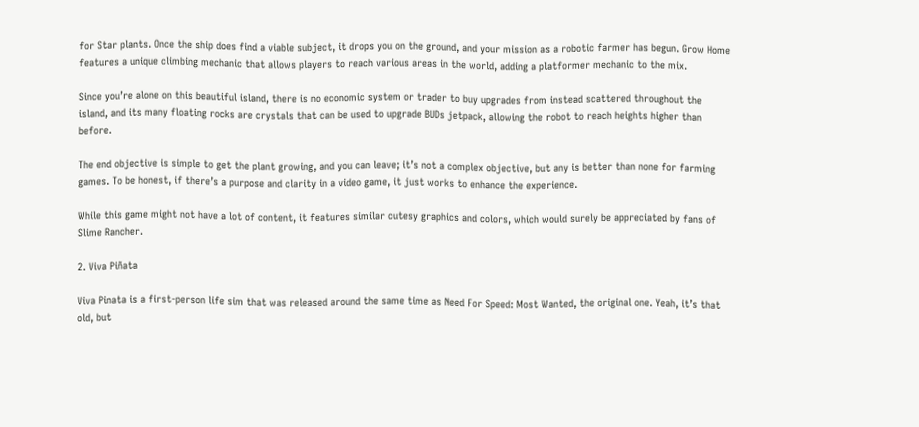for Star plants. Once the ship does find a viable subject, it drops you on the ground, and your mission as a robotic farmer has begun. Grow Home features a unique climbing mechanic that allows players to reach various areas in the world, adding a platformer mechanic to the mix.

Since you’re alone on this beautiful island, there is no economic system or trader to buy upgrades from instead scattered throughout the island, and its many floating rocks are crystals that can be used to upgrade BUDs jetpack, allowing the robot to reach heights higher than before.

The end objective is simple to get the plant growing, and you can leave; it’s not a complex objective, but any is better than none for farming games. To be honest, if there’s a purpose and clarity in a video game, it just works to enhance the experience.

While this game might not have a lot of content, it features similar cutesy graphics and colors, which would surely be appreciated by fans of Slime Rancher.

2. Viva Piñata

Viva Pinata is a first-person life sim that was released around the same time as Need For Speed: Most Wanted, the original one. Yeah, it’s that old, but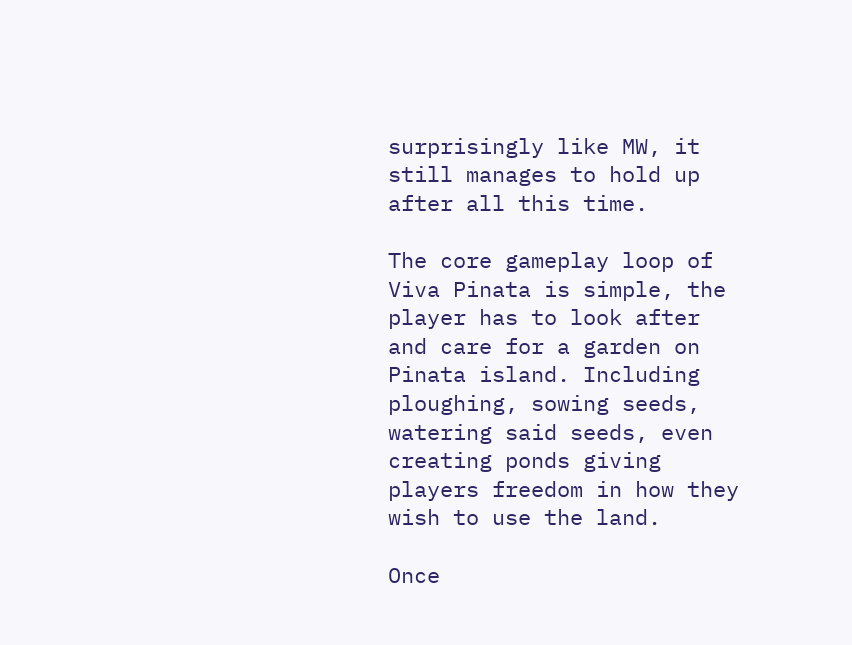surprisingly like MW, it still manages to hold up after all this time.

The core gameplay loop of Viva Pinata is simple, the player has to look after and care for a garden on Pinata island. Including ploughing, sowing seeds, watering said seeds, even creating ponds giving players freedom in how they wish to use the land.

Once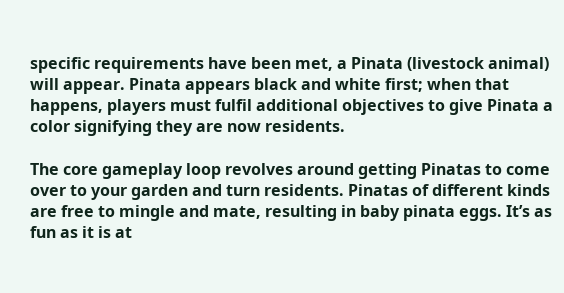specific requirements have been met, a Pinata (livestock animal) will appear. Pinata appears black and white first; when that happens, players must fulfil additional objectives to give Pinata a color signifying they are now residents.

The core gameplay loop revolves around getting Pinatas to come over to your garden and turn residents. Pinatas of different kinds are free to mingle and mate, resulting in baby pinata eggs. It’s as fun as it is at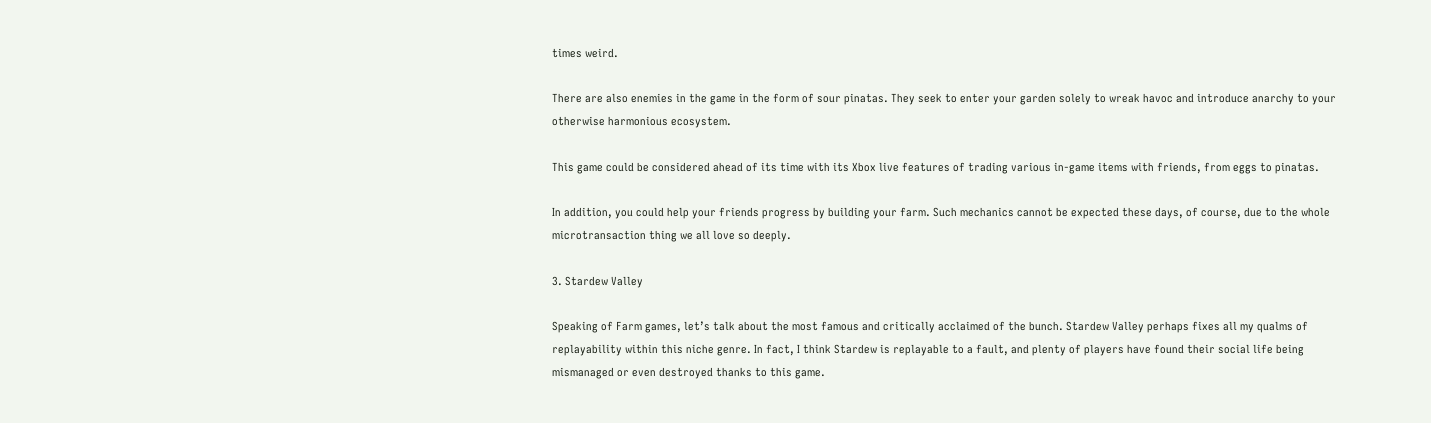times weird.

There are also enemies in the game in the form of sour pinatas. They seek to enter your garden solely to wreak havoc and introduce anarchy to your otherwise harmonious ecosystem.

This game could be considered ahead of its time with its Xbox live features of trading various in-game items with friends, from eggs to pinatas.

In addition, you could help your friends progress by building your farm. Such mechanics cannot be expected these days, of course, due to the whole microtransaction thing we all love so deeply.

3. Stardew Valley

Speaking of Farm games, let’s talk about the most famous and critically acclaimed of the bunch. Stardew Valley perhaps fixes all my qualms of replayability within this niche genre. In fact, I think Stardew is replayable to a fault, and plenty of players have found their social life being mismanaged or even destroyed thanks to this game.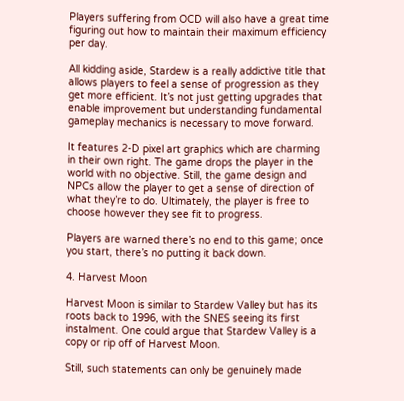Players suffering from OCD will also have a great time figuring out how to maintain their maximum efficiency per day.

All kidding aside, Stardew is a really addictive title that allows players to feel a sense of progression as they get more efficient. It’s not just getting upgrades that enable improvement but understanding fundamental gameplay mechanics is necessary to move forward.

It features 2-D pixel art graphics which are charming in their own right. The game drops the player in the world with no objective. Still, the game design and NPCs allow the player to get a sense of direction of what they’re to do. Ultimately, the player is free to choose however they see fit to progress.

Players are warned there’s no end to this game; once you start, there’s no putting it back down.

4. Harvest Moon

Harvest Moon is similar to Stardew Valley but has its roots back to 1996, with the SNES seeing its first instalment. One could argue that Stardew Valley is a copy or rip off of Harvest Moon.

Still, such statements can only be genuinely made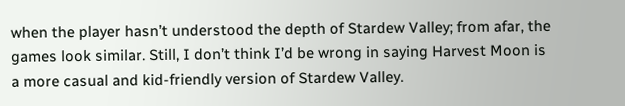when the player hasn’t understood the depth of Stardew Valley; from afar, the games look similar. Still, I don’t think I’d be wrong in saying Harvest Moon is a more casual and kid-friendly version of Stardew Valley.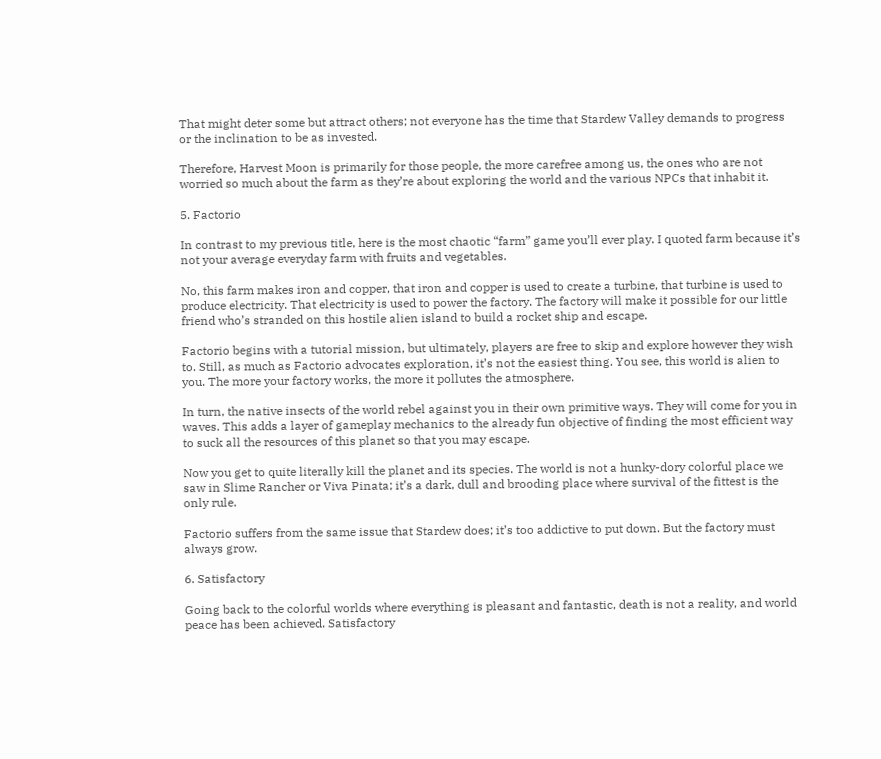That might deter some but attract others; not everyone has the time that Stardew Valley demands to progress or the inclination to be as invested.

Therefore, Harvest Moon is primarily for those people, the more carefree among us, the ones who are not worried so much about the farm as they’re about exploring the world and the various NPCs that inhabit it.

5. Factorio

In contrast to my previous title, here is the most chaotic “farm” game you’ll ever play. I quoted farm because it’s not your average everyday farm with fruits and vegetables.

No, this farm makes iron and copper, that iron and copper is used to create a turbine, that turbine is used to produce electricity. That electricity is used to power the factory. The factory will make it possible for our little friend who’s stranded on this hostile alien island to build a rocket ship and escape.

Factorio begins with a tutorial mission, but ultimately, players are free to skip and explore however they wish to. Still, as much as Factorio advocates exploration, it’s not the easiest thing. You see, this world is alien to you. The more your factory works, the more it pollutes the atmosphere.

In turn, the native insects of the world rebel against you in their own primitive ways. They will come for you in waves. This adds a layer of gameplay mechanics to the already fun objective of finding the most efficient way to suck all the resources of this planet so that you may escape.

Now you get to quite literally kill the planet and its species. The world is not a hunky-dory colorful place we saw in Slime Rancher or Viva Pinata; it’s a dark, dull and brooding place where survival of the fittest is the only rule.

Factorio suffers from the same issue that Stardew does; it’s too addictive to put down. But the factory must always grow.

6. Satisfactory

Going back to the colorful worlds where everything is pleasant and fantastic, death is not a reality, and world peace has been achieved. Satisfactory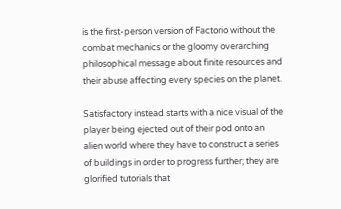is the first-person version of Factorio without the combat mechanics or the gloomy overarching philosophical message about finite resources and their abuse affecting every species on the planet.

Satisfactory instead starts with a nice visual of the player being ejected out of their pod onto an alien world where they have to construct a series of buildings in order to progress further; they are glorified tutorials that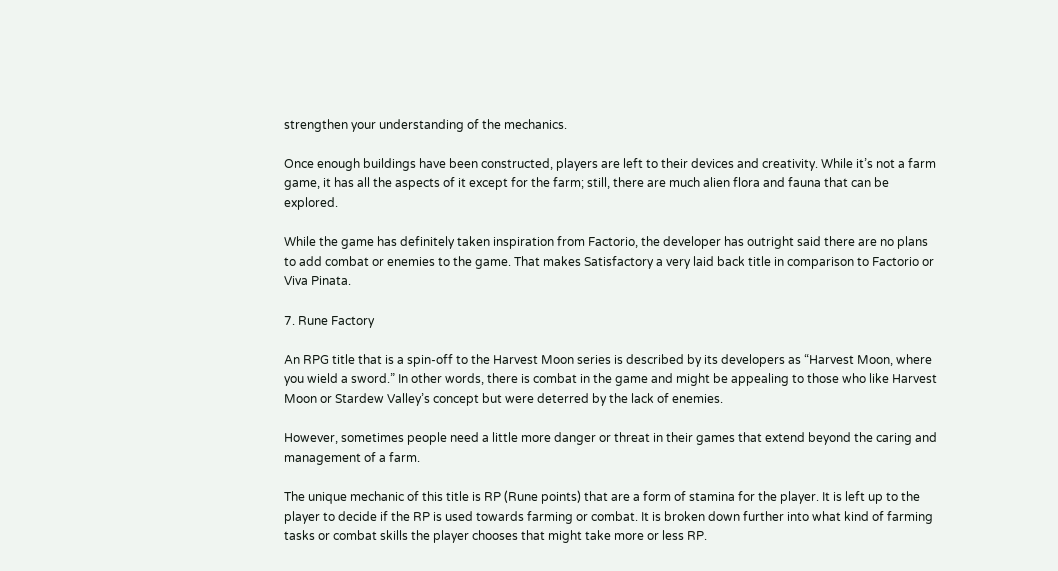strengthen your understanding of the mechanics.

Once enough buildings have been constructed, players are left to their devices and creativity. While it’s not a farm game, it has all the aspects of it except for the farm; still, there are much alien flora and fauna that can be explored.

While the game has definitely taken inspiration from Factorio, the developer has outright said there are no plans to add combat or enemies to the game. That makes Satisfactory a very laid back title in comparison to Factorio or Viva Pinata.

7. Rune Factory

An RPG title that is a spin-off to the Harvest Moon series is described by its developers as “Harvest Moon, where you wield a sword.” In other words, there is combat in the game and might be appealing to those who like Harvest Moon or Stardew Valley’s concept but were deterred by the lack of enemies.

However, sometimes people need a little more danger or threat in their games that extend beyond the caring and management of a farm.

The unique mechanic of this title is RP (Rune points) that are a form of stamina for the player. It is left up to the player to decide if the RP is used towards farming or combat. It is broken down further into what kind of farming tasks or combat skills the player chooses that might take more or less RP.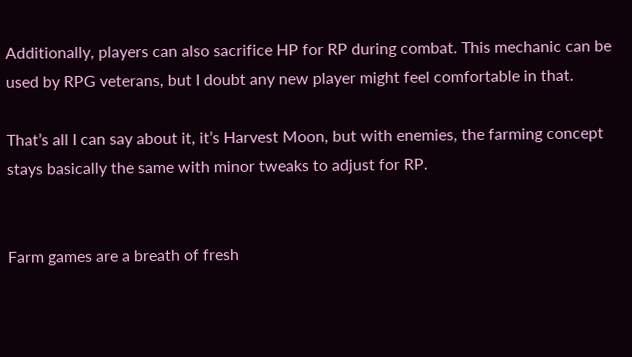Additionally, players can also sacrifice HP for RP during combat. This mechanic can be used by RPG veterans, but I doubt any new player might feel comfortable in that.

That’s all I can say about it, it’s Harvest Moon, but with enemies, the farming concept stays basically the same with minor tweaks to adjust for RP.


Farm games are a breath of fresh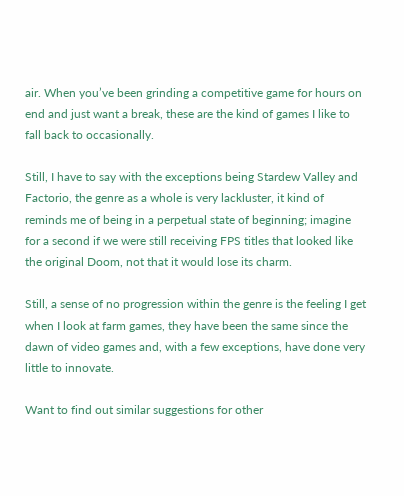air. When you’ve been grinding a competitive game for hours on end and just want a break, these are the kind of games I like to fall back to occasionally.

Still, I have to say with the exceptions being Stardew Valley and Factorio, the genre as a whole is very lackluster, it kind of reminds me of being in a perpetual state of beginning; imagine for a second if we were still receiving FPS titles that looked like the original Doom, not that it would lose its charm.

Still, a sense of no progression within the genre is the feeling I get when I look at farm games, they have been the same since the dawn of video games and, with a few exceptions, have done very little to innovate.

Want to find out similar suggestions for other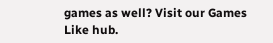games as well? Visit our Games Like hub.